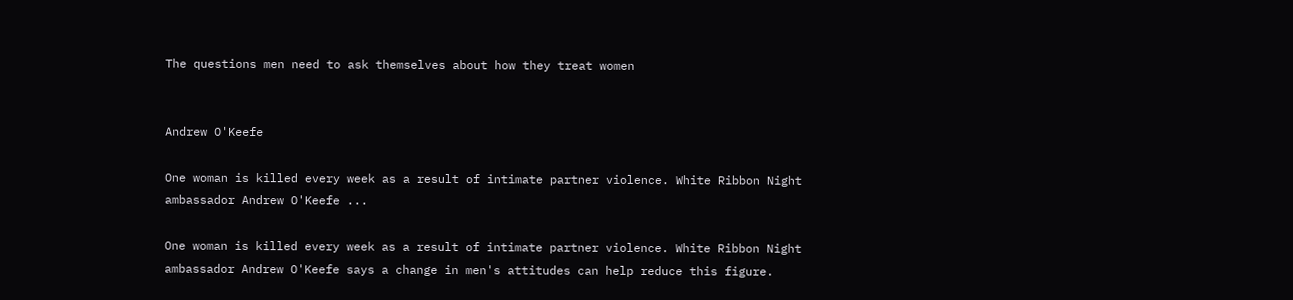The questions men need to ask themselves about how they treat women


Andrew O'Keefe

One woman is killed every week as a result of intimate partner violence. White Ribbon Night ambassador Andrew O'Keefe ...

One woman is killed every week as a result of intimate partner violence. White Ribbon Night ambassador Andrew O'Keefe says a change in men's attitudes can help reduce this figure.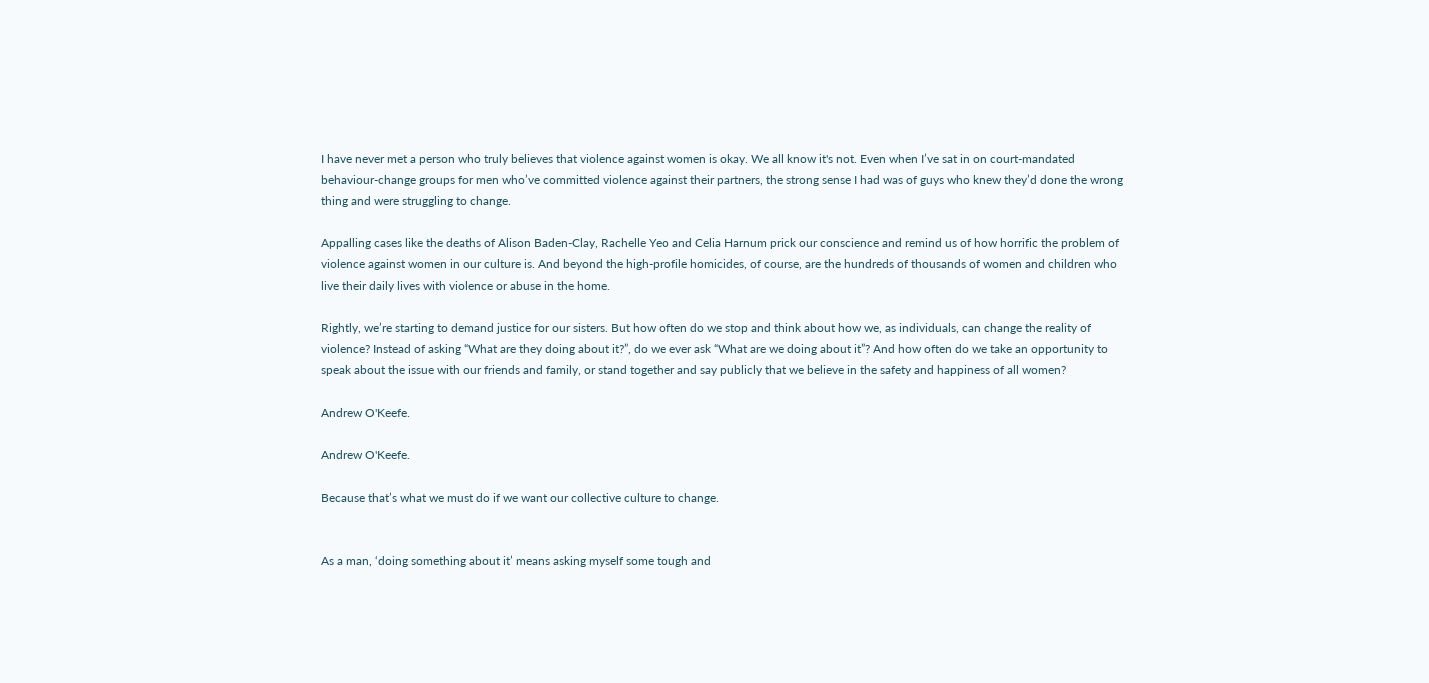I have never met a person who truly believes that violence against women is okay. We all know it's not. Even when I’ve sat in on court-mandated behaviour-change groups for men who’ve committed violence against their partners, the strong sense I had was of guys who knew they’d done the wrong thing and were struggling to change.

Appalling cases like the deaths of Alison Baden-Clay, Rachelle Yeo and Celia Harnum prick our conscience and remind us of how horrific the problem of violence against women in our culture is. And beyond the high-profile homicides, of course, are the hundreds of thousands of women and children who live their daily lives with violence or abuse in the home.

Rightly, we’re starting to demand justice for our sisters. But how often do we stop and think about how we, as individuals, can change the reality of violence? Instead of asking “What are they doing about it?”, do we ever ask “What are we doing about it”? And how often do we take an opportunity to speak about the issue with our friends and family, or stand together and say publicly that we believe in the safety and happiness of all women?

Andrew O'Keefe.

Andrew O'Keefe.

Because that’s what we must do if we want our collective culture to change.


As a man, ‘doing something about it’ means asking myself some tough and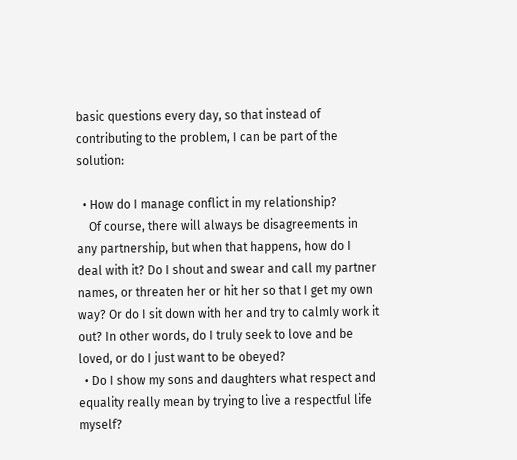basic questions every day, so that instead of contributing to the problem, I can be part of the solution:

  • How do I manage conflict in my relationship?
    Of course, there will always be disagreements in any partnership, but when that happens, how do I deal with it? Do I shout and swear and call my partner names, or threaten her or hit her so that I get my own way? Or do I sit down with her and try to calmly work it out? In other words, do I truly seek to love and be loved, or do I just want to be obeyed?
  • Do I show my sons and daughters what respect and equality really mean by trying to live a respectful life myself?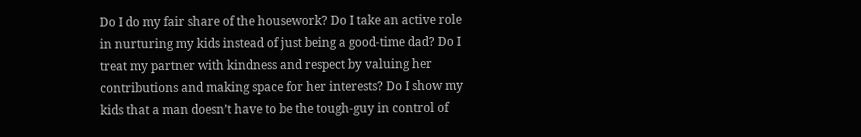Do I do my fair share of the housework? Do I take an active role in nurturing my kids instead of just being a good-time dad? Do I treat my partner with kindness and respect by valuing her contributions and making space for her interests? Do I show my kids that a man doesn’t have to be the tough-guy in control of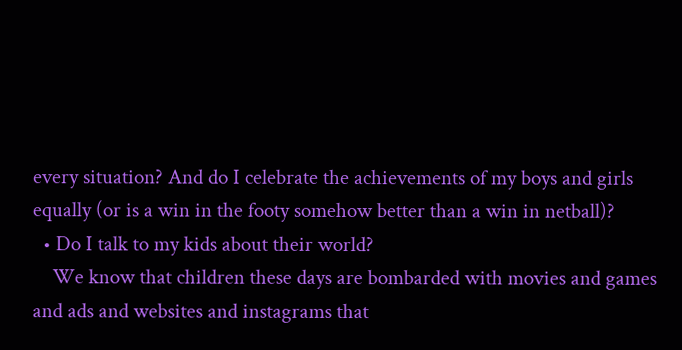every situation? And do I celebrate the achievements of my boys and girls equally (or is a win in the footy somehow better than a win in netball)?
  • Do I talk to my kids about their world?
    We know that children these days are bombarded with movies and games and ads and websites and instagrams that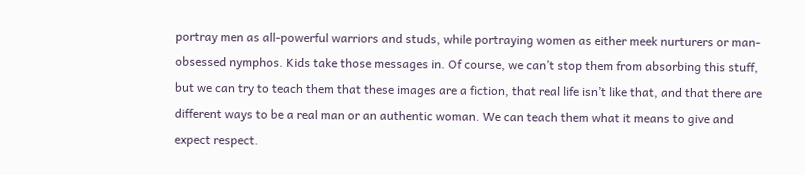portray men as all-powerful warriors and studs, while portraying women as either meek nurturers or man-obsessed nymphos. Kids take those messages in. Of course, we can’t stop them from absorbing this stuff, but we can try to teach them that these images are a fiction, that real life isn’t like that, and that there are different ways to be a real man or an authentic woman. We can teach them what it means to give and expect respect.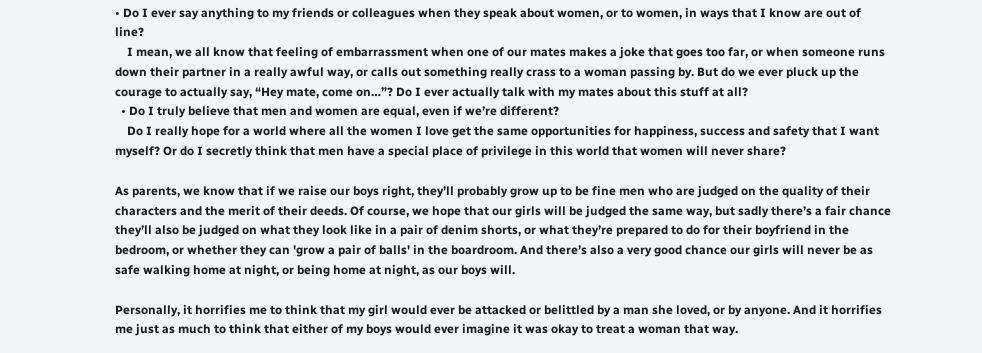• Do I ever say anything to my friends or colleagues when they speak about women, or to women, in ways that I know are out of line?
    I mean, we all know that feeling of embarrassment when one of our mates makes a joke that goes too far, or when someone runs down their partner in a really awful way, or calls out something really crass to a woman passing by. But do we ever pluck up the courage to actually say, “Hey mate, come on…”? Do I ever actually talk with my mates about this stuff at all?
  • Do I truly believe that men and women are equal, even if we’re different?
    Do I really hope for a world where all the women I love get the same opportunities for happiness, success and safety that I want myself? Or do I secretly think that men have a special place of privilege in this world that women will never share?

As parents, we know that if we raise our boys right, they’ll probably grow up to be fine men who are judged on the quality of their characters and the merit of their deeds. Of course, we hope that our girls will be judged the same way, but sadly there’s a fair chance they’ll also be judged on what they look like in a pair of denim shorts, or what they’re prepared to do for their boyfriend in the bedroom, or whether they can 'grow a pair of balls' in the boardroom. And there’s also a very good chance our girls will never be as safe walking home at night, or being home at night, as our boys will.

Personally, it horrifies me to think that my girl would ever be attacked or belittled by a man she loved, or by anyone. And it horrifies me just as much to think that either of my boys would ever imagine it was okay to treat a woman that way.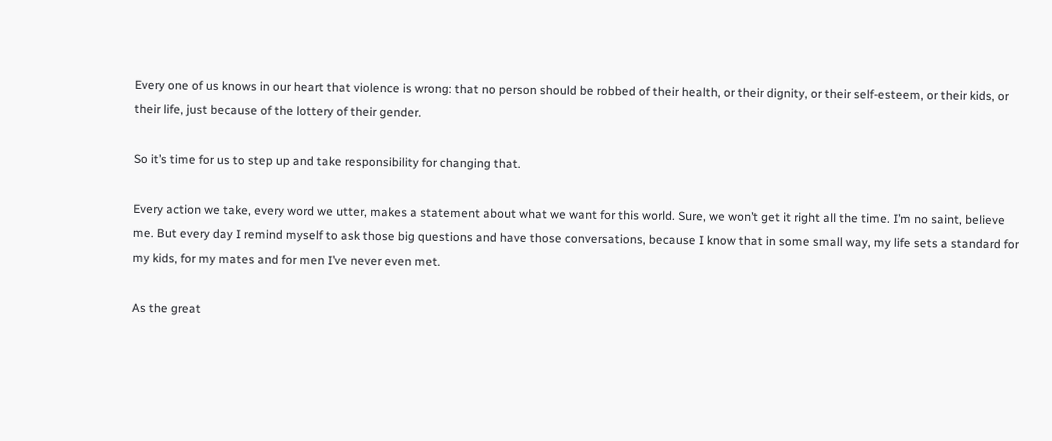Every one of us knows in our heart that violence is wrong: that no person should be robbed of their health, or their dignity, or their self-esteem, or their kids, or their life, just because of the lottery of their gender.

So it’s time for us to step up and take responsibility for changing that.

Every action we take, every word we utter, makes a statement about what we want for this world. Sure, we won’t get it right all the time. I’m no saint, believe me. But every day I remind myself to ask those big questions and have those conversations, because I know that in some small way, my life sets a standard for my kids, for my mates and for men I’ve never even met.

As the great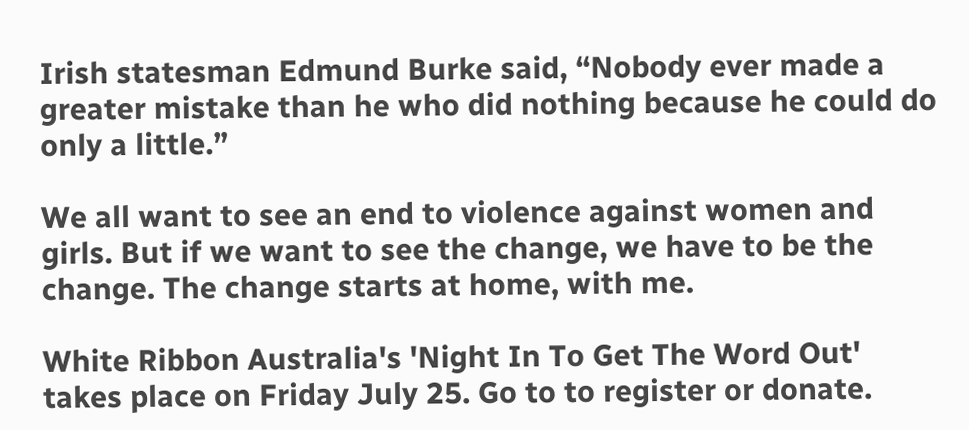Irish statesman Edmund Burke said, “Nobody ever made a greater mistake than he who did nothing because he could do only a little.”

We all want to see an end to violence against women and girls. But if we want to see the change, we have to be the change. The change starts at home, with me.

White Ribbon Australia's 'Night In To Get The Word Out' takes place on Friday July 25. Go to to register or donate.